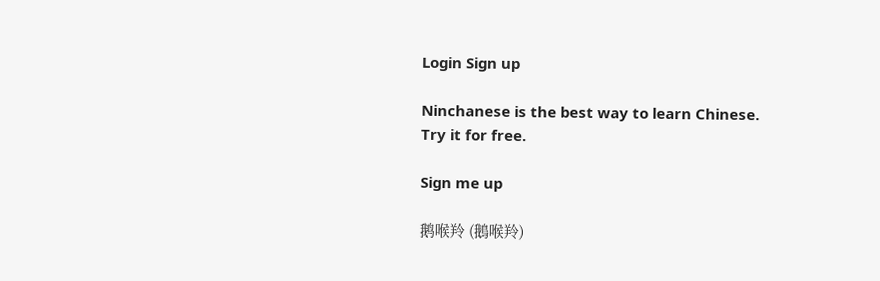Login Sign up

Ninchanese is the best way to learn Chinese.
Try it for free.

Sign me up

鹅喉羚 (鵝喉羚)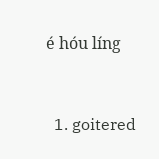é hóu líng


  1. goitered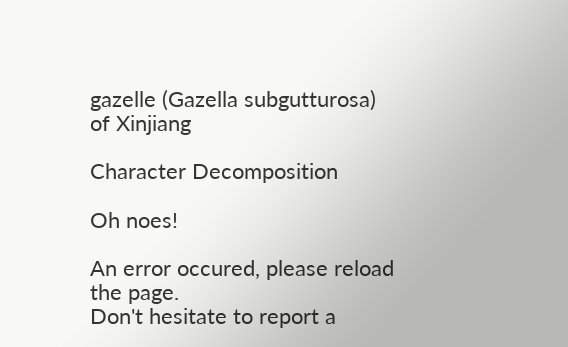gazelle (Gazella subgutturosa) of Xinjiang

Character Decomposition

Oh noes!

An error occured, please reload the page.
Don't hesitate to report a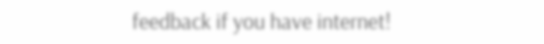feedback if you have internet!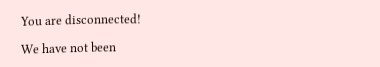You are disconnected!

We have not been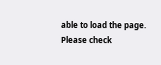able to load the page.
Please check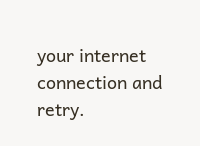your internet connection and retry.